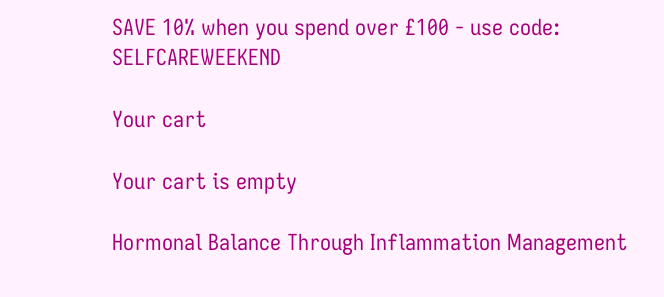SAVE 10% when you spend over £100 - use code: SELFCAREWEEKEND

Your cart

Your cart is empty

Hormonal Balance Through Inflammation Management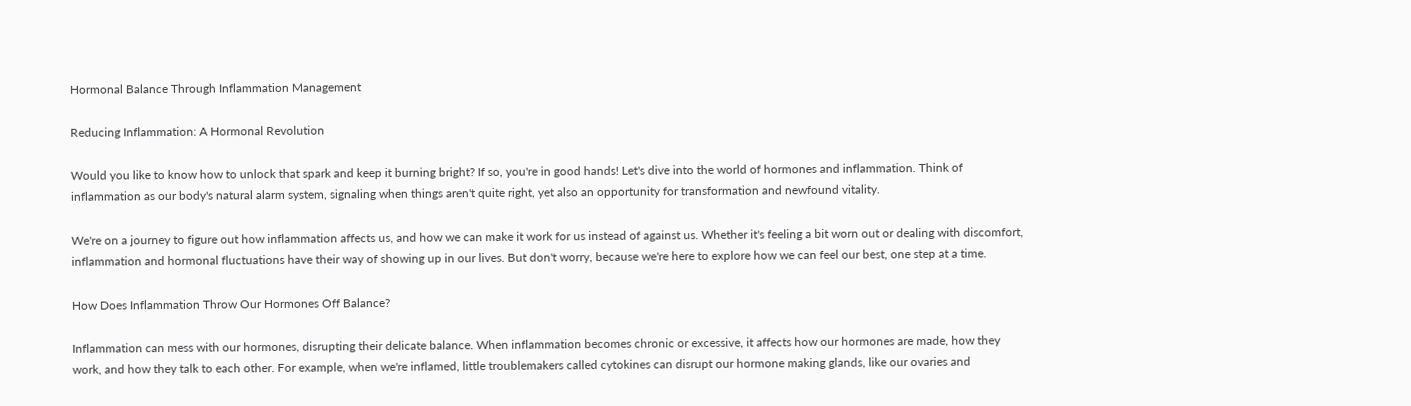Hormonal Balance Through Inflammation Management

Reducing Inflammation: A Hormonal Revolution

Would you like to know how to unlock that spark and keep it burning bright? If so, you're in good hands! Let's dive into the world of hormones and inflammation. Think of inflammation as our body's natural alarm system, signaling when things aren't quite right, yet also an opportunity for transformation and newfound vitality.

We're on a journey to figure out how inflammation affects us, and how we can make it work for us instead of against us. Whether it's feeling a bit worn out or dealing with discomfort, inflammation and hormonal fluctuations have their way of showing up in our lives. But don't worry, because we're here to explore how we can feel our best, one step at a time.

How Does Inflammation Throw Our Hormones Off Balance?

Inflammation can mess with our hormones, disrupting their delicate balance. When inflammation becomes chronic or excessive, it affects how our hormones are made, how they work, and how they talk to each other. For example, when we're inflamed, little troublemakers called cytokines can disrupt our hormone making glands, like our ovaries and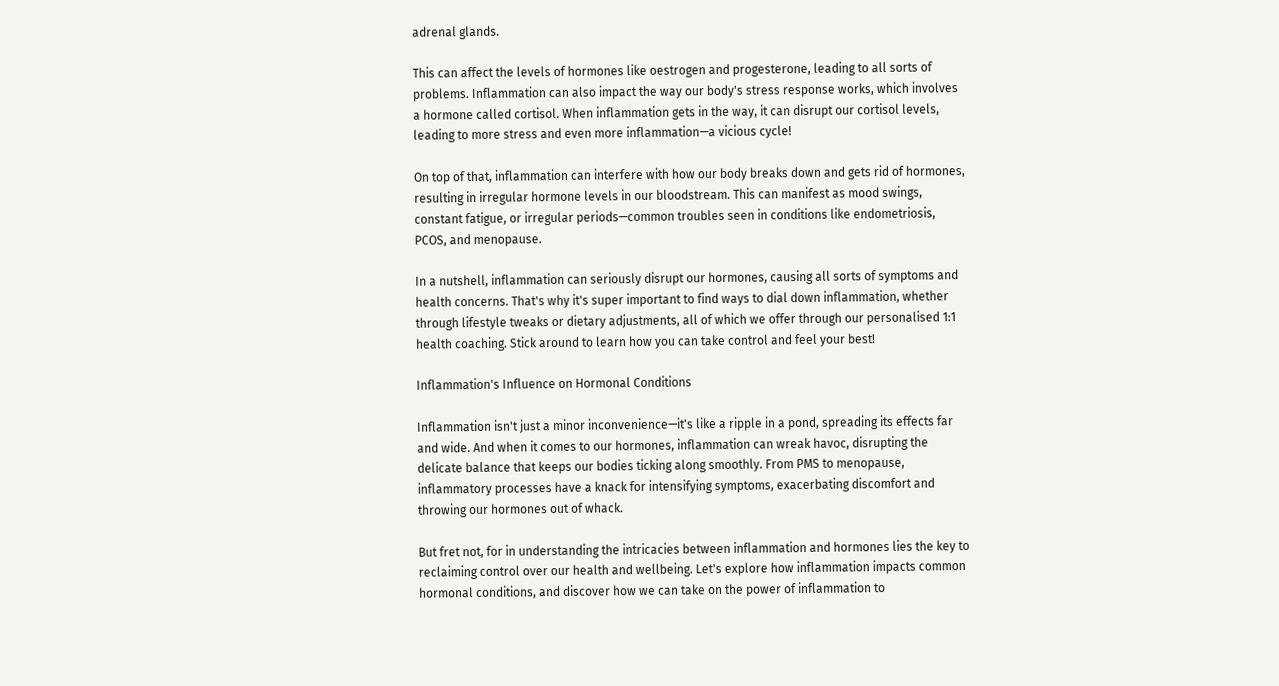adrenal glands.

This can affect the levels of hormones like oestrogen and progesterone, leading to all sorts of problems. Inflammation can also impact the way our body's stress response works, which involves a hormone called cortisol. When inflammation gets in the way, it can disrupt our cortisol levels, leading to more stress and even more inflammation—a vicious cycle!

On top of that, inflammation can interfere with how our body breaks down and gets rid of hormones, resulting in irregular hormone levels in our bloodstream. This can manifest as mood swings, constant fatigue, or irregular periods—common troubles seen in conditions like endometriosis, PCOS, and menopause.

In a nutshell, inflammation can seriously disrupt our hormones, causing all sorts of symptoms and health concerns. That's why it's super important to find ways to dial down inflammation, whether through lifestyle tweaks or dietary adjustments, all of which we offer through our personalised 1:1 health coaching. Stick around to learn how you can take control and feel your best!

Inflammation's Influence on Hormonal Conditions

Inflammation isn't just a minor inconvenience—it's like a ripple in a pond, spreading its effects far and wide. And when it comes to our hormones, inflammation can wreak havoc, disrupting the delicate balance that keeps our bodies ticking along smoothly. From PMS to menopause, inflammatory processes have a knack for intensifying symptoms, exacerbating discomfort and throwing our hormones out of whack.

But fret not, for in understanding the intricacies between inflammation and hormones lies the key to reclaiming control over our health and wellbeing. Let's explore how inflammation impacts common hormonal conditions, and discover how we can take on the power of inflammation to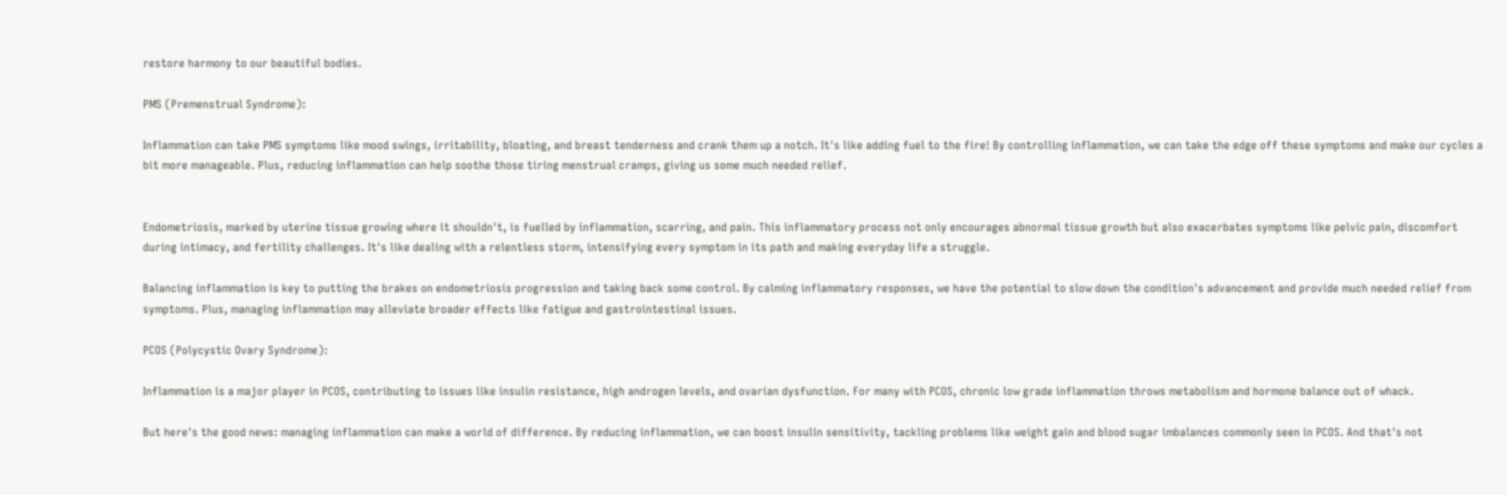restore harmony to our beautiful bodies.

PMS (Premenstrual Syndrome):

Inflammation can take PMS symptoms like mood swings, irritability, bloating, and breast tenderness and crank them up a notch. It's like adding fuel to the fire! By controlling inflammation, we can take the edge off these symptoms and make our cycles a bit more manageable. Plus, reducing inflammation can help soothe those tiring menstrual cramps, giving us some much needed relief.


Endometriosis, marked by uterine tissue growing where it shouldn't, is fuelled by inflammation, scarring, and pain. This inflammatory process not only encourages abnormal tissue growth but also exacerbates symptoms like pelvic pain, discomfort during intimacy, and fertility challenges. It's like dealing with a relentless storm, intensifying every symptom in its path and making everyday life a struggle.

Balancing inflammation is key to putting the brakes on endometriosis progression and taking back some control. By calming inflammatory responses, we have the potential to slow down the condition's advancement and provide much needed relief from symptoms. Plus, managing inflammation may alleviate broader effects like fatigue and gastrointestinal issues.

PCOS (Polycystic Ovary Syndrome):

Inflammation is a major player in PCOS, contributing to issues like insulin resistance, high androgen levels, and ovarian dysfunction. For many with PCOS, chronic low grade inflammation throws metabolism and hormone balance out of whack.

But here's the good news: managing inflammation can make a world of difference. By reducing inflammation, we can boost insulin sensitivity, tackling problems like weight gain and blood sugar imbalances commonly seen in PCOS. And that's not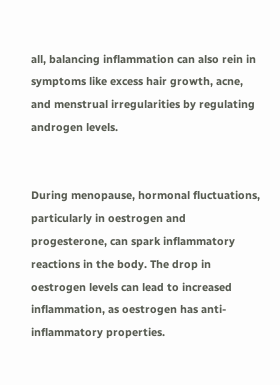all, balancing inflammation can also rein in symptoms like excess hair growth, acne, and menstrual irregularities by regulating androgen levels.


During menopause, hormonal fluctuations, particularly in oestrogen and progesterone, can spark inflammatory reactions in the body. The drop in oestrogen levels can lead to increased inflammation, as oestrogen has anti-inflammatory properties.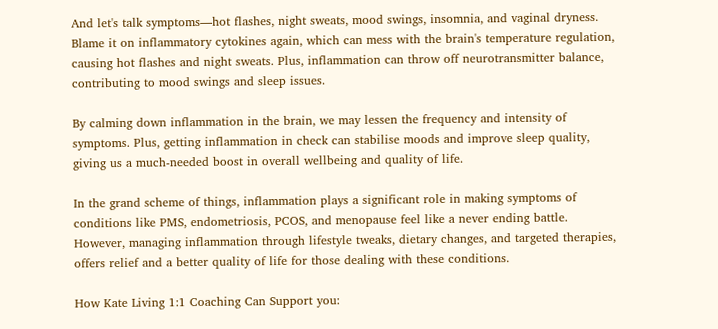And let's talk symptoms—hot flashes, night sweats, mood swings, insomnia, and vaginal dryness. Blame it on inflammatory cytokines again, which can mess with the brain's temperature regulation, causing hot flashes and night sweats. Plus, inflammation can throw off neurotransmitter balance, contributing to mood swings and sleep issues.

By calming down inflammation in the brain, we may lessen the frequency and intensity of symptoms. Plus, getting inflammation in check can stabilise moods and improve sleep quality, giving us a much-needed boost in overall wellbeing and quality of life.

In the grand scheme of things, inflammation plays a significant role in making symptoms of conditions like PMS, endometriosis, PCOS, and menopause feel like a never ending battle. However, managing inflammation through lifestyle tweaks, dietary changes, and targeted therapies, offers relief and a better quality of life for those dealing with these conditions.

How Kate Living 1:1 Coaching Can Support you: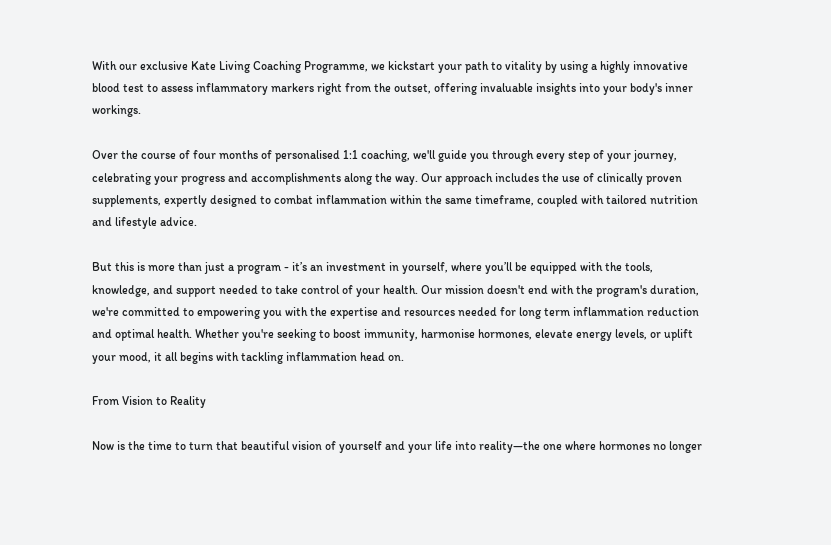With our exclusive Kate Living Coaching Programme, we kickstart your path to vitality by using a highly innovative blood test to assess inflammatory markers right from the outset, offering invaluable insights into your body's inner workings.

Over the course of four months of personalised 1:1 coaching, we'll guide you through every step of your journey, celebrating your progress and accomplishments along the way. Our approach includes the use of clinically proven supplements, expertly designed to combat inflammation within the same timeframe, coupled with tailored nutrition and lifestyle advice.

But this is more than just a program - it’s an investment in yourself, where you’ll be equipped with the tools, knowledge, and support needed to take control of your health. Our mission doesn't end with the program's duration, we're committed to empowering you with the expertise and resources needed for long term inflammation reduction and optimal health. Whether you're seeking to boost immunity, harmonise hormones, elevate energy levels, or uplift your mood, it all begins with tackling inflammation head on.

From Vision to Reality

Now is the time to turn that beautiful vision of yourself and your life into reality—the one where hormones no longer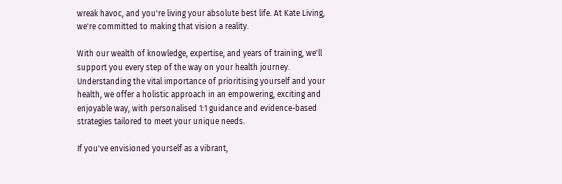wreak havoc, and you're living your absolute best life. At Kate Living, we're committed to making that vision a reality.

With our wealth of knowledge, expertise, and years of training, we'll support you every step of the way on your health journey. Understanding the vital importance of prioritising yourself and your health, we offer a holistic approach in an empowering, exciting and enjoyable way, with personalised 1:1 guidance and evidence-based strategies tailored to meet your unique needs.

If you've envisioned yourself as a vibrant,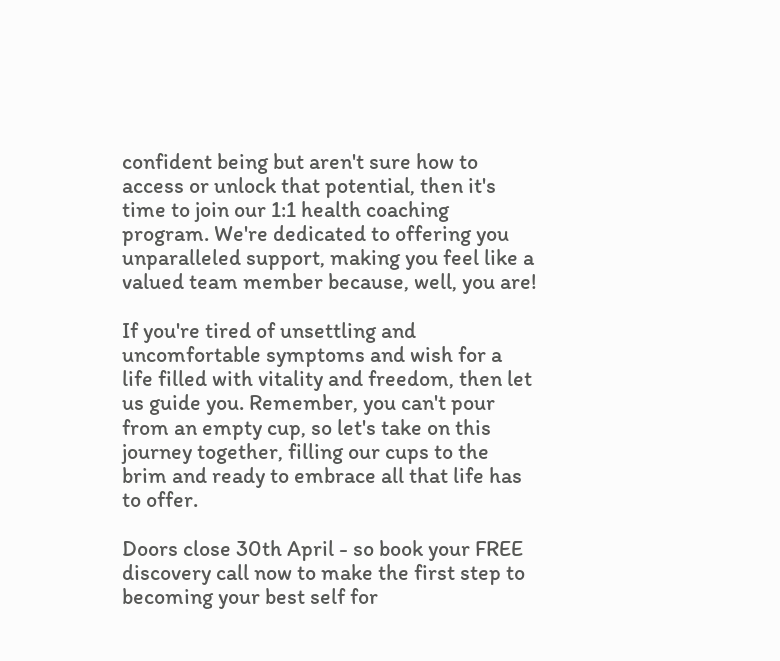confident being but aren't sure how to access or unlock that potential, then it's time to join our 1:1 health coaching program. We're dedicated to offering you unparalleled support, making you feel like a valued team member because, well, you are!

If you're tired of unsettling and uncomfortable symptoms and wish for a life filled with vitality and freedom, then let us guide you. Remember, you can't pour from an empty cup, so let's take on this journey together, filling our cups to the brim and ready to embrace all that life has to offer.

Doors close 30th April - so book your FREE discovery call now to make the first step to becoming your best self for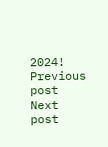2024!
Previous post
Next post